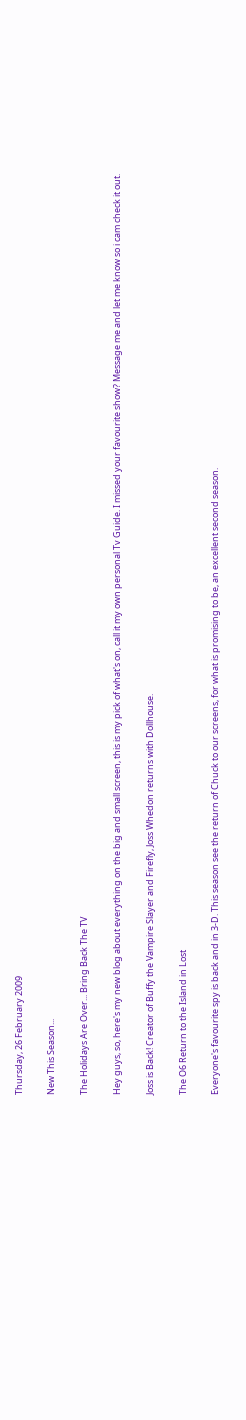Thursday, 26 February 2009

New This Season...

The Holidays Are Over... Bring Back The TV

Hey guys, so, here's my new blog about everything on the big and small screen, this is my pick of what's on, call it my own personal Tv Guide. I missed your favourite show? Message me and let me know so i cam check it out.

Joss is Back! Creator of Buffy the Vampire Slayer and Firefly, Joss Whedon returns with Dollhouse.

The O6 Return to the Island in Lost

Everyone's favourite spy is back and in 3-D. This season see the return of Chuck to our screens, for what is promising to be, an excellent second season.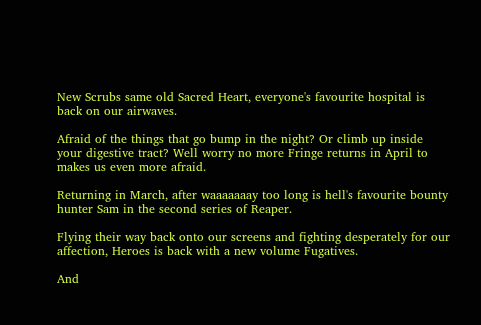New Scrubs same old Sacred Heart, everyone's favourite hospital is back on our airwaves.

Afraid of the things that go bump in the night? Or climb up inside your digestive tract? Well worry no more Fringe returns in April to makes us even more afraid.

Returning in March, after waaaaaaay too long is hell's favourite bounty hunter Sam in the second series of Reaper.

Flying their way back onto our screens and fighting desperately for our affection, Heroes is back with a new volume Fugatives.

And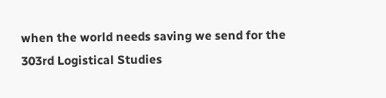when the world needs saving we send for the 303rd Logistical Studies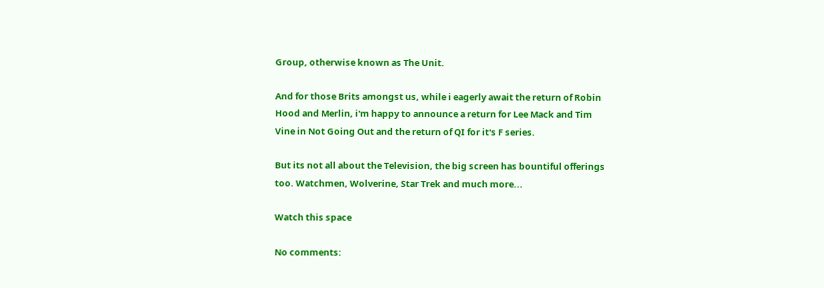Group, otherwise known as The Unit.

And for those Brits amongst us, while i eagerly await the return of Robin Hood and Merlin, i'm happy to announce a return for Lee Mack and Tim Vine in Not Going Out and the return of QI for it's F series.

But its not all about the Television, the big screen has bountiful offerings too. Watchmen, Wolverine, Star Trek and much more...

Watch this space

No comments: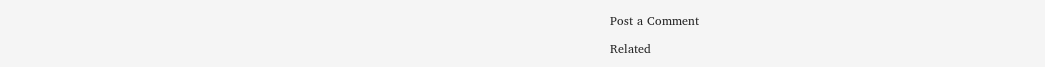Post a Comment

Related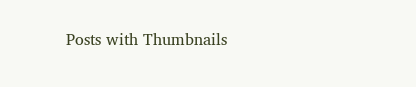Posts with Thumbnails